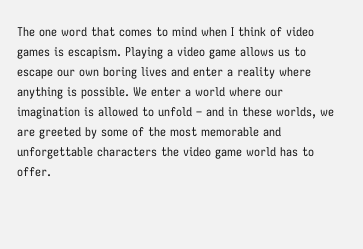The one word that comes to mind when I think of video games is escapism. Playing a video game allows us to escape our own boring lives and enter a reality where anything is possible. We enter a world where our imagination is allowed to unfold – and in these worlds, we are greeted by some of the most memorable and unforgettable characters the video game world has to offer.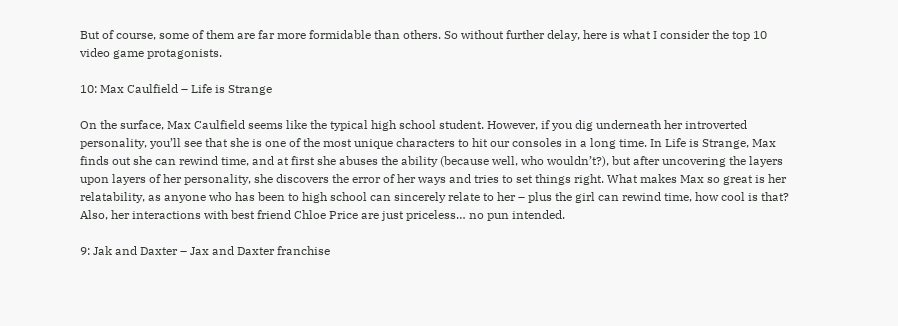But of course, some of them are far more formidable than others. So without further delay, here is what I consider the top 10 video game protagonists.

10: Max Caulfield – Life is Strange

On the surface, Max Caulfield seems like the typical high school student. However, if you dig underneath her introverted personality, you’ll see that she is one of the most unique characters to hit our consoles in a long time. In Life is Strange, Max finds out she can rewind time, and at first she abuses the ability (because well, who wouldn’t?), but after uncovering the layers upon layers of her personality, she discovers the error of her ways and tries to set things right. What makes Max so great is her relatability, as anyone who has been to high school can sincerely relate to her – plus the girl can rewind time, how cool is that? Also, her interactions with best friend Chloe Price are just priceless… no pun intended.

9: Jak and Daxter – Jax and Daxter franchise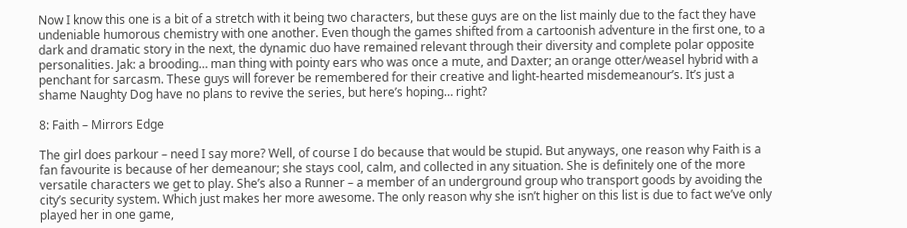Now I know this one is a bit of a stretch with it being two characters, but these guys are on the list mainly due to the fact they have undeniable humorous chemistry with one another. Even though the games shifted from a cartoonish adventure in the first one, to a dark and dramatic story in the next, the dynamic duo have remained relevant through their diversity and complete polar opposite personalities. Jak: a brooding… man thing with pointy ears who was once a mute, and Daxter; an orange otter/weasel hybrid with a penchant for sarcasm. These guys will forever be remembered for their creative and light-hearted misdemeanour’s. It’s just a shame Naughty Dog have no plans to revive the series, but here’s hoping… right?

8: Faith – Mirrors Edge

The girl does parkour – need I say more? Well, of course I do because that would be stupid. But anyways, one reason why Faith is a fan favourite is because of her demeanour; she stays cool, calm, and collected in any situation. She is definitely one of the more versatile characters we get to play. She’s also a Runner – a member of an underground group who transport goods by avoiding the city’s security system. Which just makes her more awesome. The only reason why she isn’t higher on this list is due to fact we’ve only played her in one game,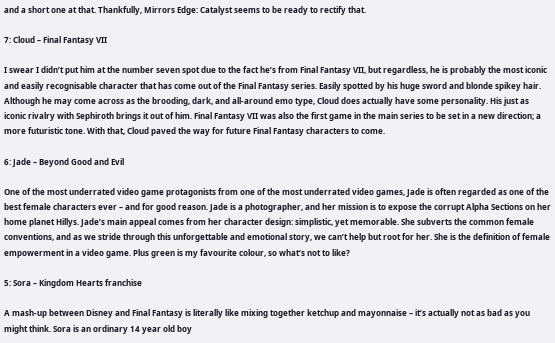and a short one at that. Thankfully, Mirrors Edge: Catalyst seems to be ready to rectify that.

7: Cloud – Final Fantasy VII

I swear I didn’t put him at the number seven spot due to the fact he’s from Final Fantasy VII, but regardless, he is probably the most iconic and easily recognisable character that has come out of the Final Fantasy series. Easily spotted by his huge sword and blonde spikey hair. Although he may come across as the brooding, dark, and all-around emo type, Cloud does actually have some personality. His just as iconic rivalry with Sephiroth brings it out of him. Final Fantasy VII was also the first game in the main series to be set in a new direction; a more futuristic tone. With that, Cloud paved the way for future Final Fantasy characters to come.

6: Jade – Beyond Good and Evil

One of the most underrated video game protagonists from one of the most underrated video games, Jade is often regarded as one of the best female characters ever – and for good reason. Jade is a photographer, and her mission is to expose the corrupt Alpha Sections on her home planet Hillys. Jade’s main appeal comes from her character design: simplistic, yet memorable. She subverts the common female conventions, and as we stride through this unforgettable and emotional story, we can’t help but root for her. She is the definition of female empowerment in a video game. Plus green is my favourite colour, so what’s not to like?

5: Sora – Kingdom Hearts franchise

A mash-up between Disney and Final Fantasy is literally like mixing together ketchup and mayonnaise – it’s actually not as bad as you might think. Sora is an ordinary 14 year old boy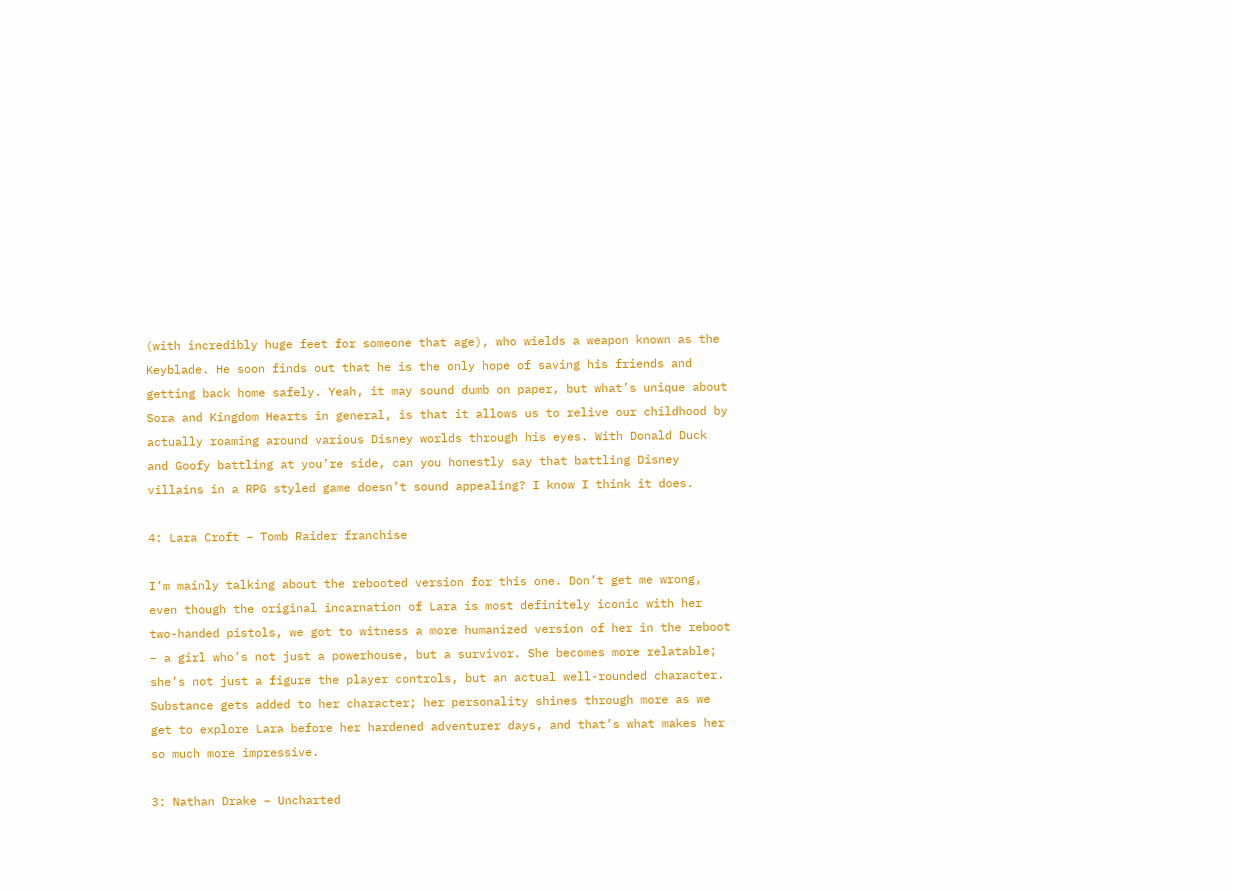(with incredibly huge feet for someone that age), who wields a weapon known as the Keyblade. He soon finds out that he is the only hope of saving his friends and getting back home safely. Yeah, it may sound dumb on paper, but what’s unique about Sora and Kingdom Hearts in general, is that it allows us to relive our childhood by actually roaming around various Disney worlds through his eyes. With Donald Duck and Goofy battling at you’re side, can you honestly say that battling Disney villains in a RPG styled game doesn’t sound appealing? I know I think it does.

4: Lara Croft – Tomb Raider franchise

I’m mainly talking about the rebooted version for this one. Don’t get me wrong, even though the original incarnation of Lara is most definitely iconic with her two-handed pistols, we got to witness a more humanized version of her in the reboot – a girl who’s not just a powerhouse, but a survivor. She becomes more relatable; she’s not just a figure the player controls, but an actual well-rounded character. Substance gets added to her character; her personality shines through more as we get to explore Lara before her hardened adventurer days, and that’s what makes her so much more impressive.

3: Nathan Drake – Uncharted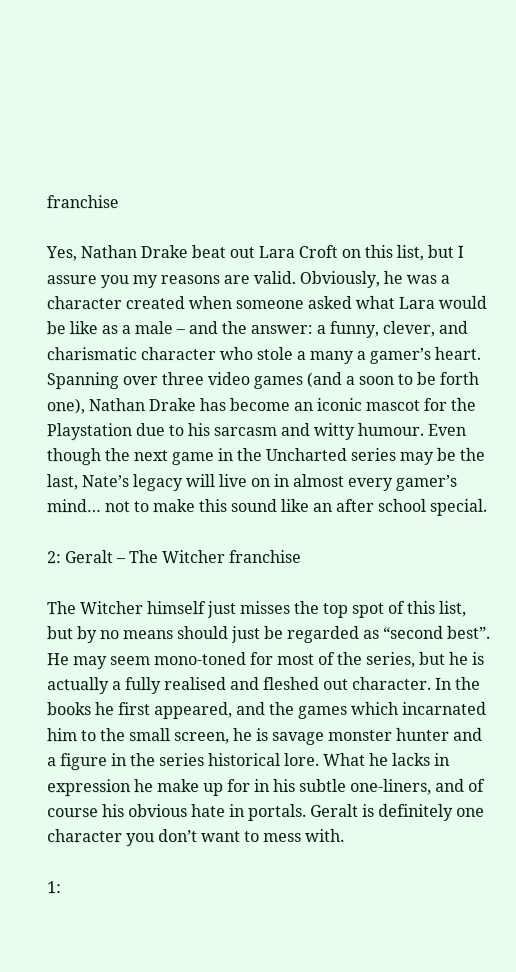franchise

Yes, Nathan Drake beat out Lara Croft on this list, but I assure you my reasons are valid. Obviously, he was a character created when someone asked what Lara would be like as a male – and the answer: a funny, clever, and charismatic character who stole a many a gamer’s heart. Spanning over three video games (and a soon to be forth one), Nathan Drake has become an iconic mascot for the Playstation due to his sarcasm and witty humour. Even though the next game in the Uncharted series may be the last, Nate’s legacy will live on in almost every gamer’s mind… not to make this sound like an after school special.

2: Geralt – The Witcher franchise

The Witcher himself just misses the top spot of this list, but by no means should just be regarded as “second best”. He may seem mono-toned for most of the series, but he is actually a fully realised and fleshed out character. In the books he first appeared, and the games which incarnated him to the small screen, he is savage monster hunter and a figure in the series historical lore. What he lacks in expression he make up for in his subtle one-liners, and of course his obvious hate in portals. Geralt is definitely one character you don’t want to mess with.

1: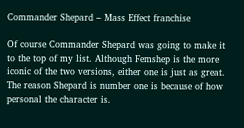Commander Shepard – Mass Effect franchise

Of course Commander Shepard was going to make it to the top of my list. Although Femshep is the more iconic of the two versions, either one is just as great. The reason Shepard is number one is because of how personal the character is.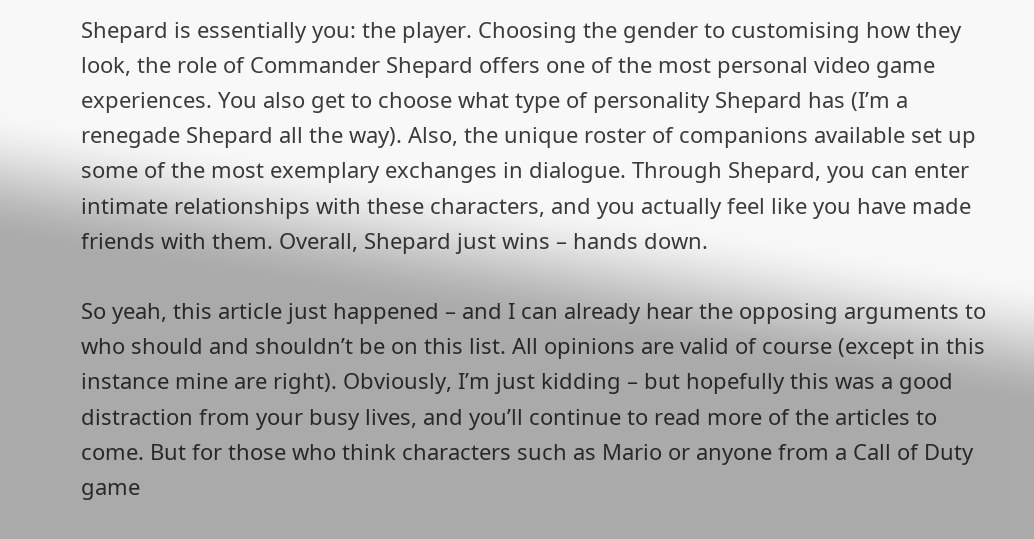Shepard is essentially you: the player. Choosing the gender to customising how they look, the role of Commander Shepard offers one of the most personal video game experiences. You also get to choose what type of personality Shepard has (I’m a renegade Shepard all the way). Also, the unique roster of companions available set up some of the most exemplary exchanges in dialogue. Through Shepard, you can enter intimate relationships with these characters, and you actually feel like you have made friends with them. Overall, Shepard just wins – hands down.

So yeah, this article just happened – and I can already hear the opposing arguments to who should and shouldn’t be on this list. All opinions are valid of course (except in this instance mine are right). Obviously, I’m just kidding – but hopefully this was a good distraction from your busy lives, and you’ll continue to read more of the articles to come. But for those who think characters such as Mario or anyone from a Call of Duty game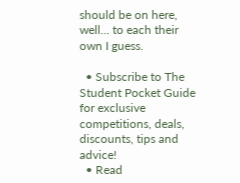should be on here, well… to each their own I guess.

  • Subscribe to The Student Pocket Guide for exclusive competitions, deals, discounts, tips and advice!
  • Read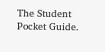The Student Pocket Guide.